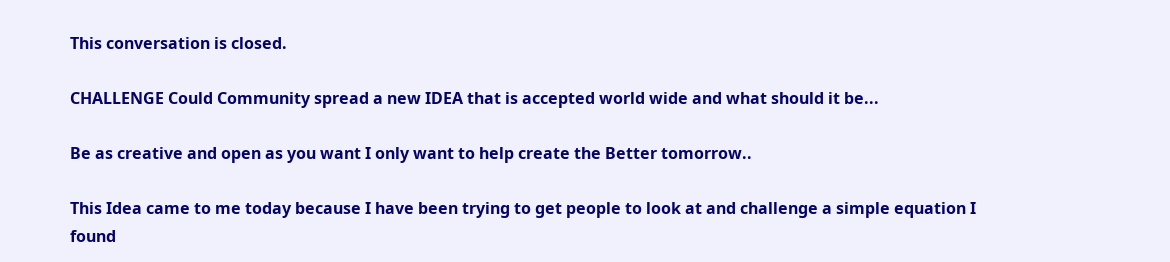This conversation is closed.

CHALLENGE Could Community spread a new IDEA that is accepted world wide and what should it be...

Be as creative and open as you want I only want to help create the Better tomorrow..

This Idea came to me today because I have been trying to get people to look at and challenge a simple equation I found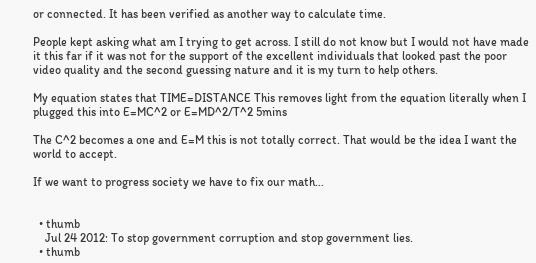or connected. It has been verified as another way to calculate time.

People kept asking what am I trying to get across. I still do not know but I would not have made it this far if it was not for the support of the excellent individuals that looked past the poor video quality and the second guessing nature and it is my turn to help others.

My equation states that TIME=DISTANCE This removes light from the equation literally when I plugged this into E=MC^2 or E=MD^2/T^2 5mins

The C^2 becomes a one and E=M this is not totally correct. That would be the idea I want the world to accept.

If we want to progress society we have to fix our math...


  • thumb
    Jul 24 2012: To stop government corruption and stop government lies.
  • thumb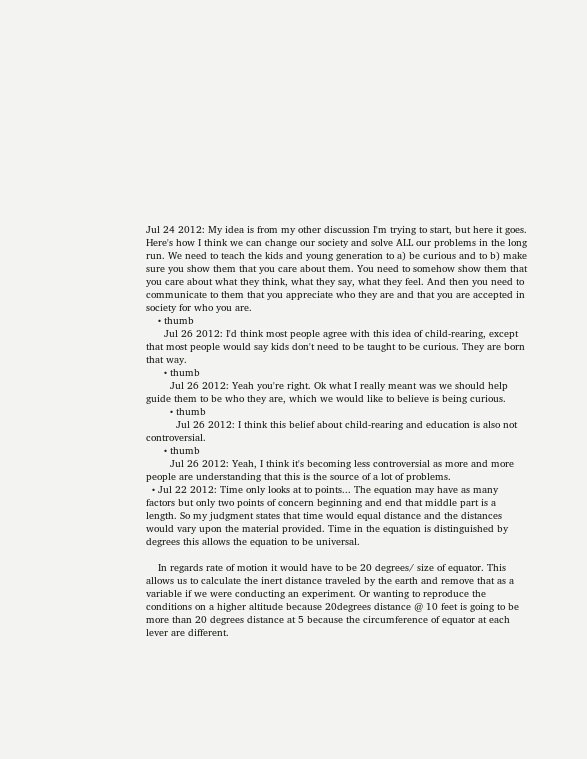Jul 24 2012: My idea is from my other discussion I'm trying to start, but here it goes. Here's how I think we can change our society and solve ALL our problems in the long run. We need to teach the kids and young generation to a) be curious and to b) make sure you show them that you care about them. You need to somehow show them that you care about what they think, what they say, what they feel. And then you need to communicate to them that you appreciate who they are and that you are accepted in society for who you are.
    • thumb
      Jul 26 2012: I'd think most people agree with this idea of child-rearing, except that most people would say kids don't need to be taught to be curious. They are born that way.
      • thumb
        Jul 26 2012: Yeah you're right. Ok what I really meant was we should help guide them to be who they are, which we would like to believe is being curious.
        • thumb
          Jul 26 2012: I think this belief about child-rearing and education is also not controversial.
      • thumb
        Jul 26 2012: Yeah, I think it's becoming less controversial as more and more people are understanding that this is the source of a lot of problems.
  • Jul 22 2012: Time only looks at to points... The equation may have as many factors but only two points of concern beginning and end that middle part is a length. So my judgment states that time would equal distance and the distances would vary upon the material provided. Time in the equation is distinguished by degrees this allows the equation to be universal.

    In regards rate of motion it would have to be 20 degrees/ size of equator. This allows us to calculate the inert distance traveled by the earth and remove that as a variable if we were conducting an experiment. Or wanting to reproduce the conditions on a higher altitude because 20degrees distance @ 10 feet is going to be more than 20 degrees distance at 5 because the circumference of equator at each lever are different.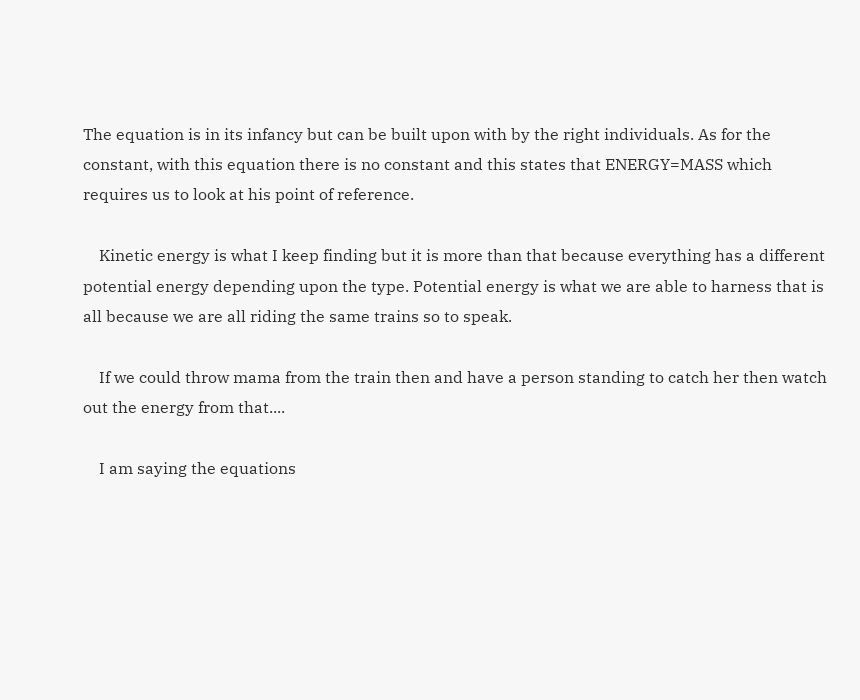The equation is in its infancy but can be built upon with by the right individuals. As for the constant, with this equation there is no constant and this states that ENERGY=MASS which requires us to look at his point of reference.

    Kinetic energy is what I keep finding but it is more than that because everything has a different potential energy depending upon the type. Potential energy is what we are able to harness that is all because we are all riding the same trains so to speak.

    If we could throw mama from the train then and have a person standing to catch her then watch out the energy from that....

    I am saying the equations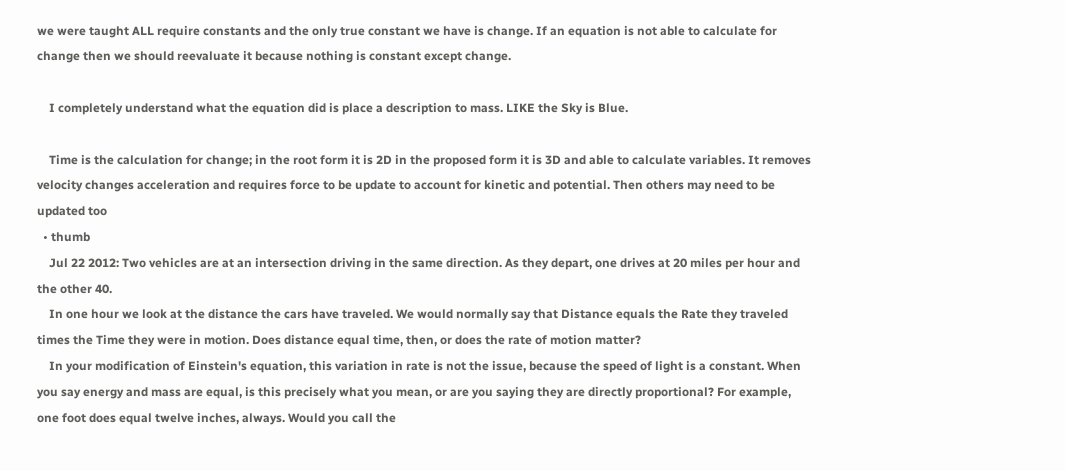we were taught ALL require constants and the only true constant we have is change. If an equation is not able to calculate for change then we should reevaluate it because nothing is constant except change.

    I completely understand what the equation did is place a description to mass. LIKE the Sky is Blue.

    Time is the calculation for change; in the root form it is 2D in the proposed form it is 3D and able to calculate variables. It removes velocity changes acceleration and requires force to be update to account for kinetic and potential. Then others may need to be updated too
  • thumb
    Jul 22 2012: Two vehicles are at an intersection driving in the same direction. As they depart, one drives at 20 miles per hour and the other 40.
    In one hour we look at the distance the cars have traveled. We would normally say that Distance equals the Rate they traveled times the Time they were in motion. Does distance equal time, then, or does the rate of motion matter?
    In your modification of Einstein's equation, this variation in rate is not the issue, because the speed of light is a constant. When you say energy and mass are equal, is this precisely what you mean, or are you saying they are directly proportional? For example, one foot does equal twelve inches, always. Would you call the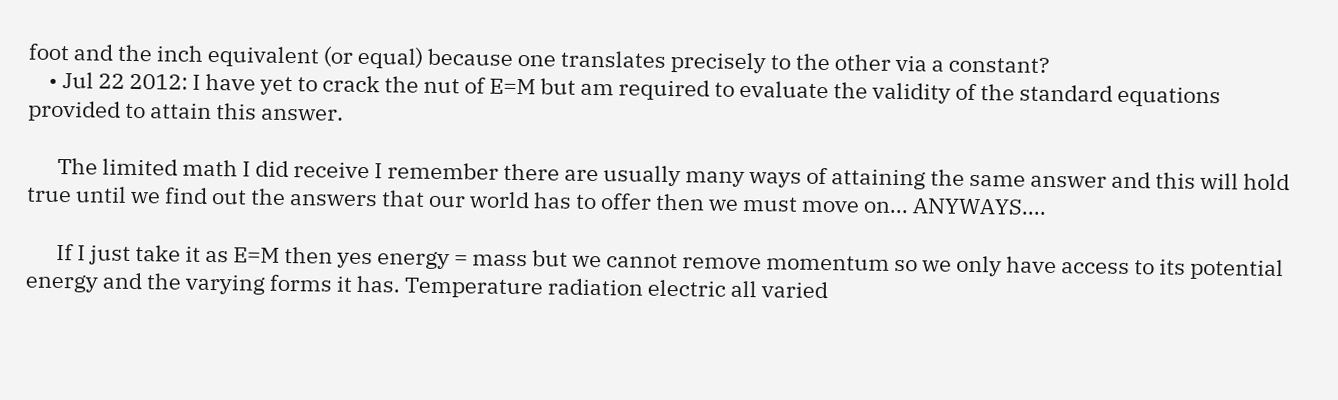foot and the inch equivalent (or equal) because one translates precisely to the other via a constant?
    • Jul 22 2012: I have yet to crack the nut of E=M but am required to evaluate the validity of the standard equations provided to attain this answer.

      The limited math I did receive I remember there are usually many ways of attaining the same answer and this will hold true until we find out the answers that our world has to offer then we must move on... ANYWAYS....

      If I just take it as E=M then yes energy = mass but we cannot remove momentum so we only have access to its potential energy and the varying forms it has. Temperature radiation electric all varied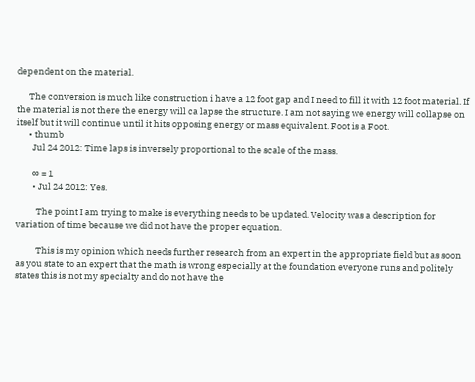dependent on the material.

      The conversion is much like construction i have a 12 foot gap and I need to fill it with 12 foot material. If the material is not there the energy will ca lapse the structure. I am not saying we energy will collapse on itself but it will continue until it hits opposing energy or mass equivalent. Foot is a Foot.
      • thumb
        Jul 24 2012: Time laps is inversely proportional to the scale of the mass.

        ∞ = 1
        • Jul 24 2012: Yes.

          The point I am trying to make is everything needs to be updated. Velocity was a description for variation of time because we did not have the proper equation.

          This is my opinion which needs further research from an expert in the appropriate field but as soon as you state to an expert that the math is wrong especially at the foundation everyone runs and politely states this is not my specialty and do not have the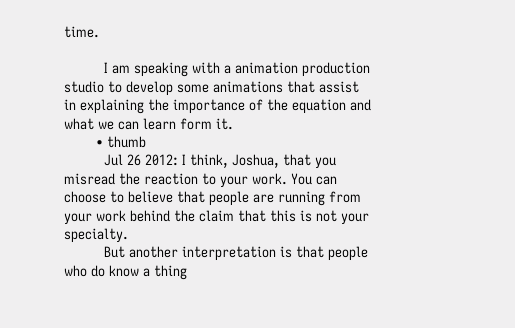time.

          I am speaking with a animation production studio to develop some animations that assist in explaining the importance of the equation and what we can learn form it.
        • thumb
          Jul 26 2012: I think, Joshua, that you misread the reaction to your work. You can choose to believe that people are running from your work behind the claim that this is not your specialty.
          But another interpretation is that people who do know a thing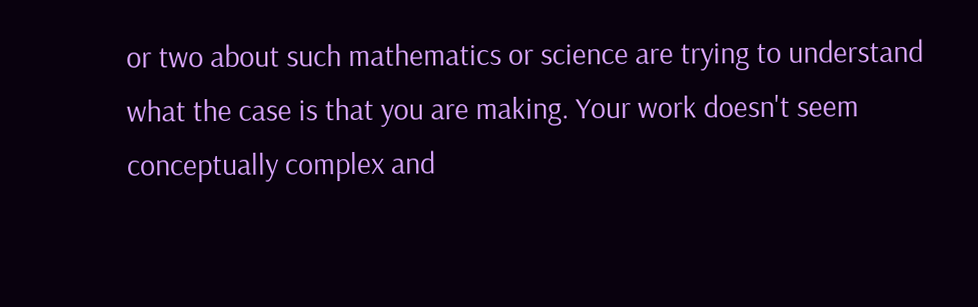or two about such mathematics or science are trying to understand what the case is that you are making. Your work doesn't seem conceptually complex and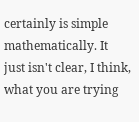certainly is simple mathematically. It just isn't clear, I think, what you are trying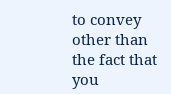to convey other than the fact that you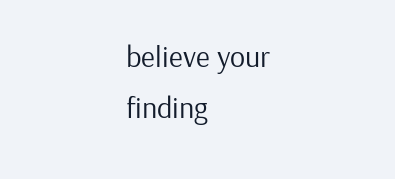believe your finding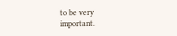to be very important.